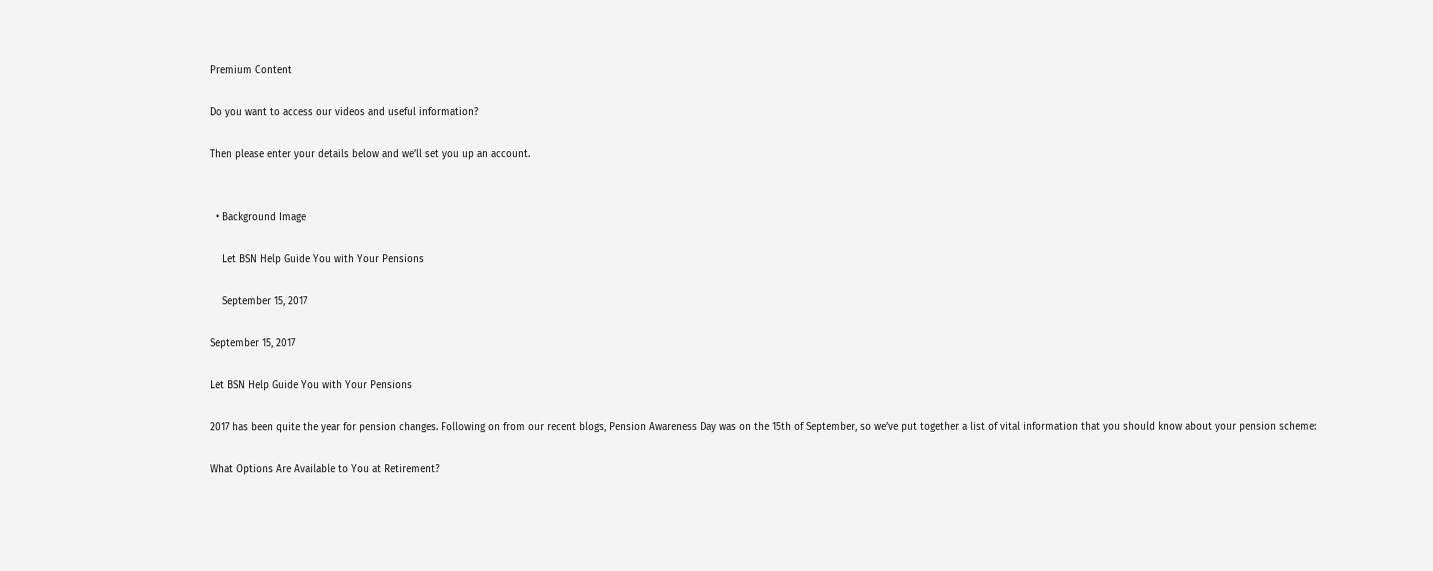Premium Content

Do you want to access our videos and useful information?

Then please enter your details below and we’ll set you up an account.


  • Background Image

    Let BSN Help Guide You with Your Pensions

    September 15, 2017

September 15, 2017

Let BSN Help Guide You with Your Pensions

2017 has been quite the year for pension changes. Following on from our recent blogs, Pension Awareness Day was on the 15th of September, so we’ve put together a list of vital information that you should know about your pension scheme:

What Options Are Available to You at Retirement?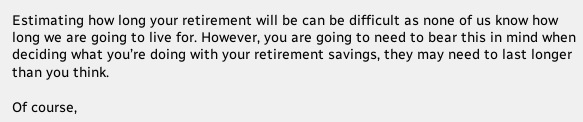Estimating how long your retirement will be can be difficult as none of us know how long we are going to live for. However, you are going to need to bear this in mind when deciding what you’re doing with your retirement savings, they may need to last longer than you think.

Of course,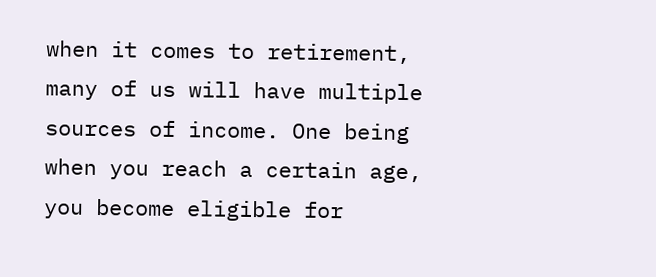when it comes to retirement, many of us will have multiple sources of income. One being when you reach a certain age, you become eligible for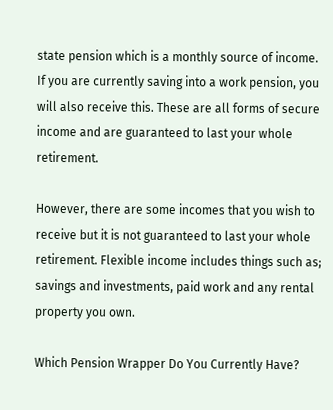state pension which is a monthly source of income. If you are currently saving into a work pension, you will also receive this. These are all forms of secure income and are guaranteed to last your whole retirement.

However, there are some incomes that you wish to receive but it is not guaranteed to last your whole retirement. Flexible income includes things such as; savings and investments, paid work and any rental property you own.

Which Pension Wrapper Do You Currently Have?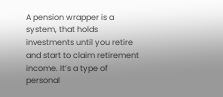A pension wrapper is a system, that holds investments until you retire and start to claim retirement income. It’s a type of personal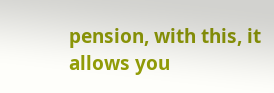pension, with this, it allows you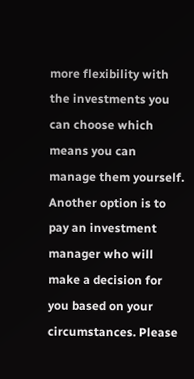more flexibility with the investments you can choose which means you can manage them yourself. Another option is to pay an investment manager who will make a decision for you based on your circumstances. Please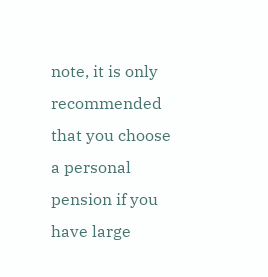note, it is only recommended that you choose a personal pension if you have large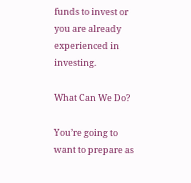funds to invest or you are already experienced in investing.

What Can We Do?

You’re going to want to prepare as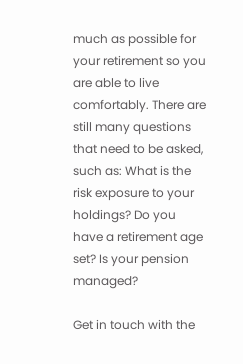much as possible for your retirement so you are able to live comfortably. There are still many questions that need to be asked, such as: What is the risk exposure to your holdings? Do you have a retirement age set? Is your pension managed?

Get in touch with the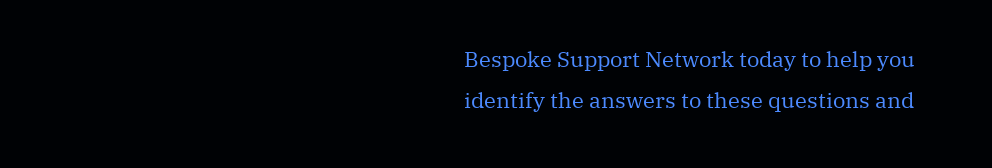Bespoke Support Network today to help you identify the answers to these questions and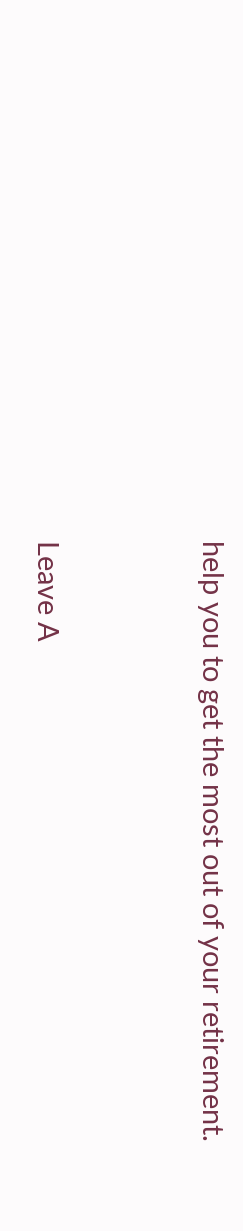help you to get the most out of your retirement.


Leave A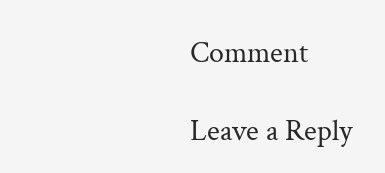Comment

Leave a Reply